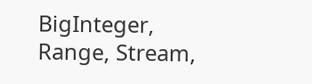BigInteger, Range, Stream,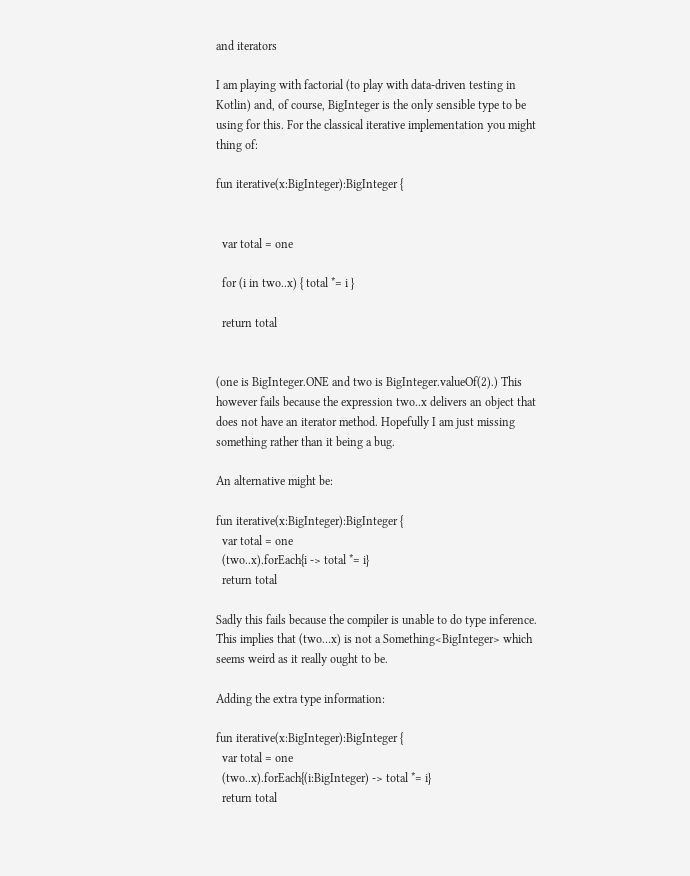and iterators

I am playing with factorial (to play with data-driven testing in Kotlin) and, of course, BigInteger is the only sensible type to be using for this. For the classical iterative implementation you might thing of:

fun iterative(x:BigInteger):BigInteger {


  var total = one

  for (i in two..x) { total *= i }

  return total


(one is BigInteger.ONE and two is BigInteger.valueOf(2).) This however fails because the expression two..x delivers an object that does not have an iterator method. Hopefully I am just missing something rather than it being a bug.

An alternative might be:

fun iterative(x:BigInteger):BigInteger {
  var total = one
  (two..x).forEach{i -> total *= i}
  return total

Sadly this fails because the compiler is unable to do type inference. This implies that (two…x) is not a Something<BigInteger> which seems weird as it really ought to be.

Adding the extra type information:

fun iterative(x:BigInteger):BigInteger {
  var total = one
  (two..x).forEach{(i:BigInteger) -> total *= i}
  return total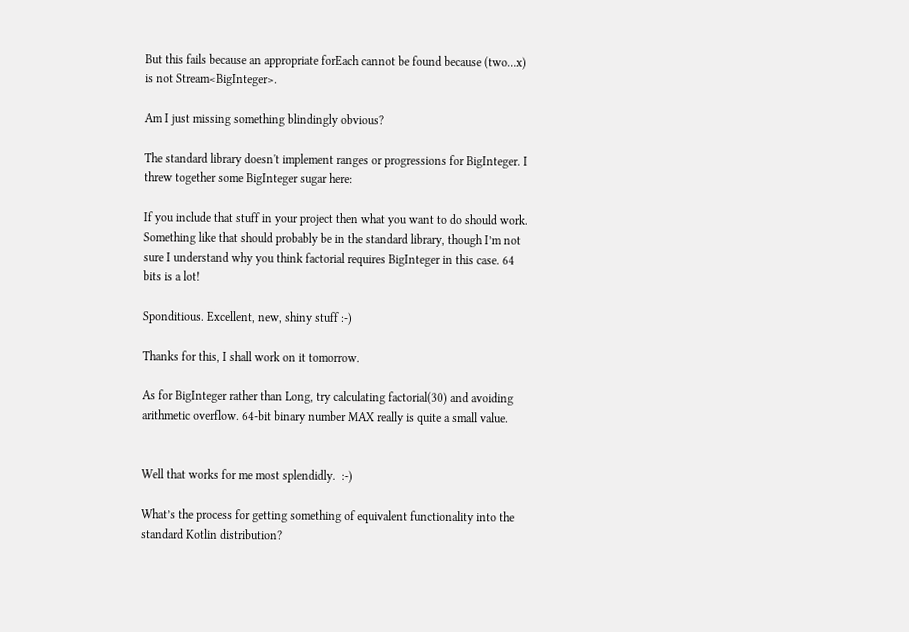But this fails because an appropriate forEach cannot be found because (two…x) is not Stream<BigInteger>.

Am I just missing something blindingly obvious?

The standard library doesn't implement ranges or progressions for BigInteger. I threw together some BigInteger sugar here:

If you include that stuff in your project then what you want to do should work. Something like that should probably be in the standard library, though I’m not sure I understand why you think factorial requires BigInteger in this case. 64 bits is a lot!

Sponditious. Excellent, new, shiny stuff :-)

Thanks for this, I shall work on it tomorrow.

As for BigInteger rather than Long, try calculating factorial(30) and avoiding arithmetic overflow. 64-bit binary number MAX really is quite a small value.


Well that works for me most splendidly.  :-)

What’s the process for getting something of equivalent functionality into the standard Kotlin distribution?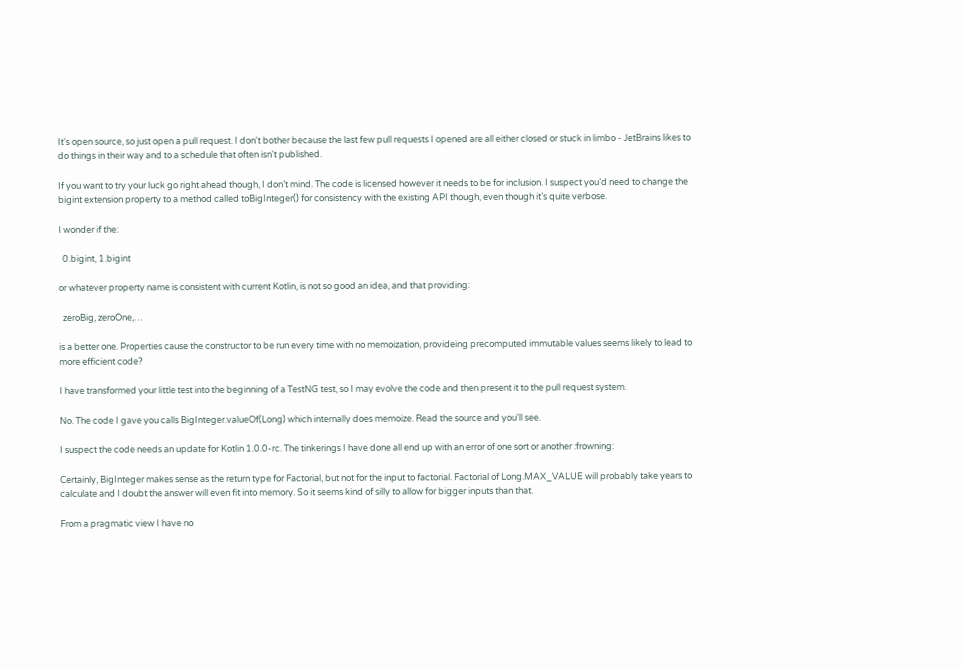It's open source, so just open a pull request. I don't bother because the last few pull requests I opened are all either closed or stuck in limbo - JetBrains likes to do things in their way and to a schedule that often isn't published.

If you want to try your luck go right ahead though, I don’t mind. The code is licensed however it needs to be for inclusion. I suspect you’d need to change the bigint extension property to a method called toBigInteger() for consistency with the existing API though, even though it’s quite verbose.

I wonder if the:

  0.bigint, 1.bigint

or whatever property name is consistent with current Kotlin, is not so good an idea, and that providing:

  zeroBig, zeroOne,…

is a better one. Properties cause the constructor to be run every time with no memoization, provideing precomputed immutable values seems likely to lead to more efficient code?

I have transformed your little test into the beginning of a TestNG test, so I may evolve the code and then present it to the pull request system.

No. The code I gave you calls BigInteger.valueOf(Long) which internally does memoize. Read the source and you'll see.

I suspect the code needs an update for Kotlin 1.0.0-rc. The tinkerings I have done all end up with an error of one sort or another :frowning:

Certainly, BigInteger makes sense as the return type for Factorial, but not for the input to factorial. Factorial of Long.MAX_VALUE will probably take years to calculate and I doubt the answer will even fit into memory. So it seems kind of silly to allow for bigger inputs than that.

From a pragmatic view I have no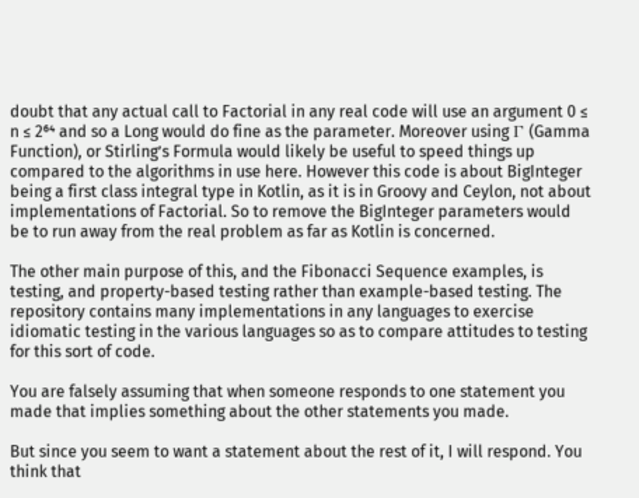doubt that any actual call to Factorial in any real code will use an argument 0 ≤ n ≤ 2⁶⁴ and so a Long would do fine as the parameter. Moreover using Γ (Gamma Function), or Stirling’s Formula would likely be useful to speed things up compared to the algorithms in use here. However this code is about BigInteger being a first class integral type in Kotlin, as it is in Groovy and Ceylon, not about implementations of Factorial. So to remove the BigInteger parameters would be to run away from the real problem as far as Kotlin is concerned.

The other main purpose of this, and the Fibonacci Sequence examples, is testing, and property-based testing rather than example-based testing. The repository contains many implementations in any languages to exercise idiomatic testing in the various languages so as to compare attitudes to testing for this sort of code.

You are falsely assuming that when someone responds to one statement you made that implies something about the other statements you made.

But since you seem to want a statement about the rest of it, I will respond. You think that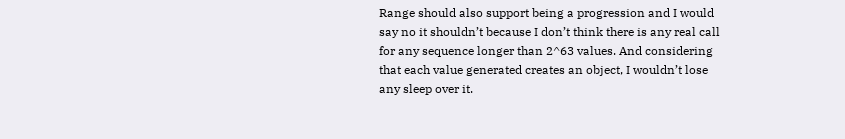Range should also support being a progression and I would say no it shouldn’t because I don’t think there is any real call for any sequence longer than 2^63 values. And considering that each value generated creates an object, I wouldn’t lose any sleep over it.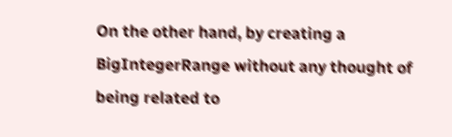On the other hand, by creating a BigIntegerRange without any thought of being related to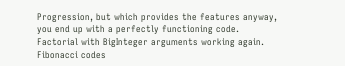Progression, but which provides the features anyway, you end up with a perfectly functioning code. Factorial with BigInteger arguments working again. Fibonacci codes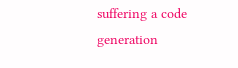suffering a code generation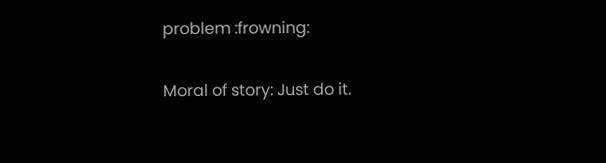problem :frowning:

Moral of story: Just do it.